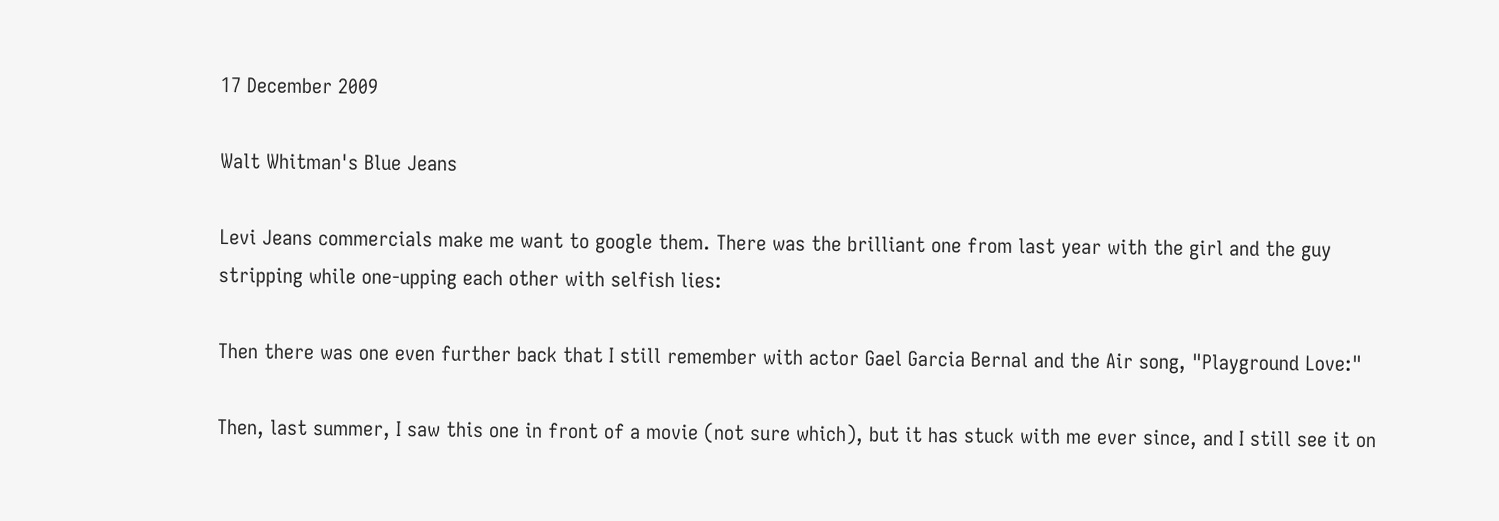17 December 2009

Walt Whitman's Blue Jeans

Levi Jeans commercials make me want to google them. There was the brilliant one from last year with the girl and the guy stripping while one-upping each other with selfish lies:

Then there was one even further back that I still remember with actor Gael Garcia Bernal and the Air song, "Playground Love:"

Then, last summer, I saw this one in front of a movie (not sure which), but it has stuck with me ever since, and I still see it on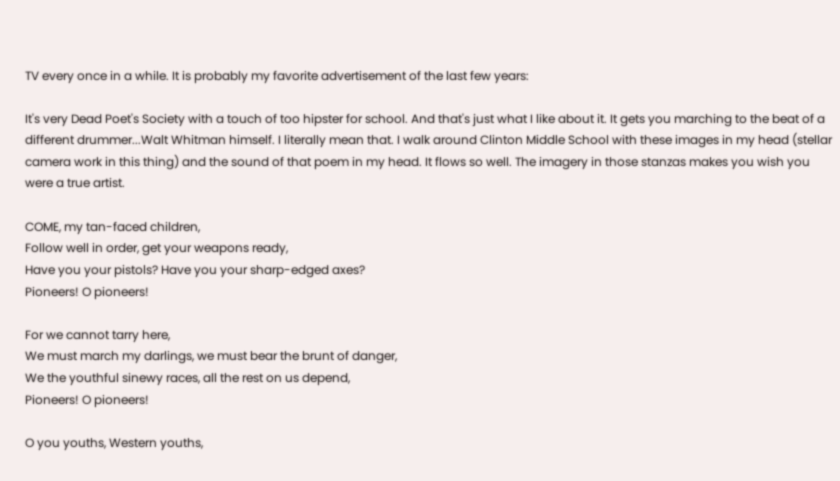TV every once in a while. It is probably my favorite advertisement of the last few years:

It's very Dead Poet's Society with a touch of too hipster for school. And that's just what I like about it. It gets you marching to the beat of a different drummer...Walt Whitman himself. I literally mean that. I walk around Clinton Middle School with these images in my head (stellar camera work in this thing) and the sound of that poem in my head. It flows so well. The imagery in those stanzas makes you wish you were a true artist.

COME, my tan-faced children,
Follow well in order, get your weapons ready,
Have you your pistols? Have you your sharp-edged axes?
Pioneers! O pioneers!

For we cannot tarry here,
We must march my darlings, we must bear the brunt of danger,
We the youthful sinewy races, all the rest on us depend,
Pioneers! O pioneers!

O you youths, Western youths,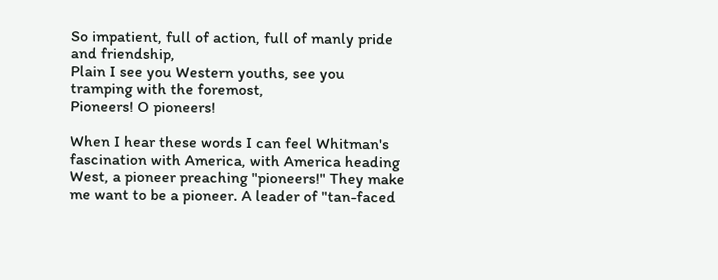So impatient, full of action, full of manly pride and friendship,
Plain I see you Western youths, see you tramping with the foremost,
Pioneers! O pioneers!

When I hear these words I can feel Whitman's fascination with America, with America heading West, a pioneer preaching "pioneers!" They make me want to be a pioneer. A leader of "tan-faced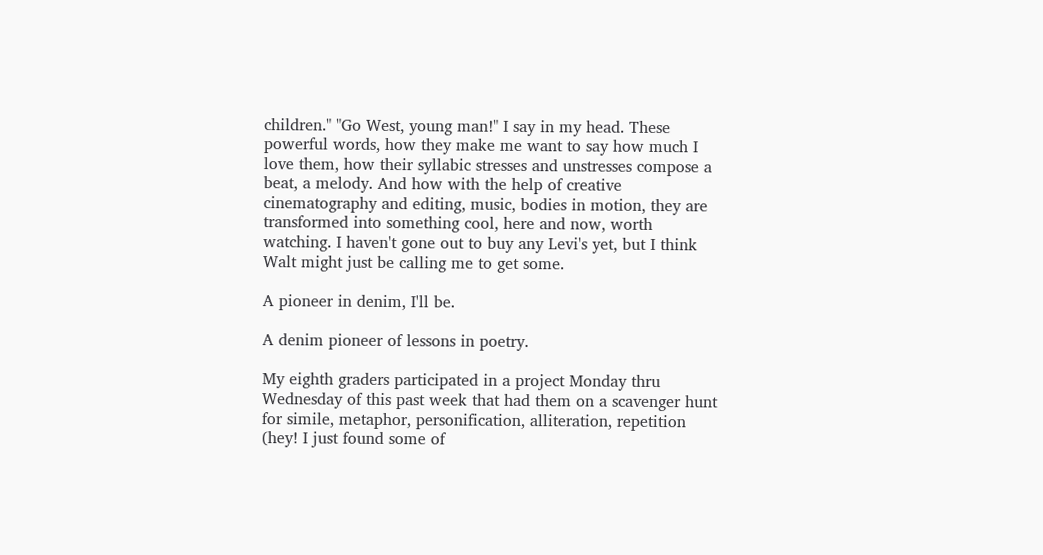children." "Go West, young man!" I say in my head. These powerful words, how they make me want to say how much I love them, how their syllabic stresses and unstresses compose a beat, a melody. And how with the help of creative cinematography and editing, music, bodies in motion, they are transformed into something cool, here and now, worth watching. I haven't gone out to buy any Levi's yet, but I think Walt might just be calling me to get some.

A pioneer in denim, I'll be.

A denim pioneer of lessons in poetry.

My eighth graders participated in a project Monday thru Wednesday of this past week that had them on a scavenger hunt for simile, metaphor, personification, alliteration, repetition (hey! I just found some of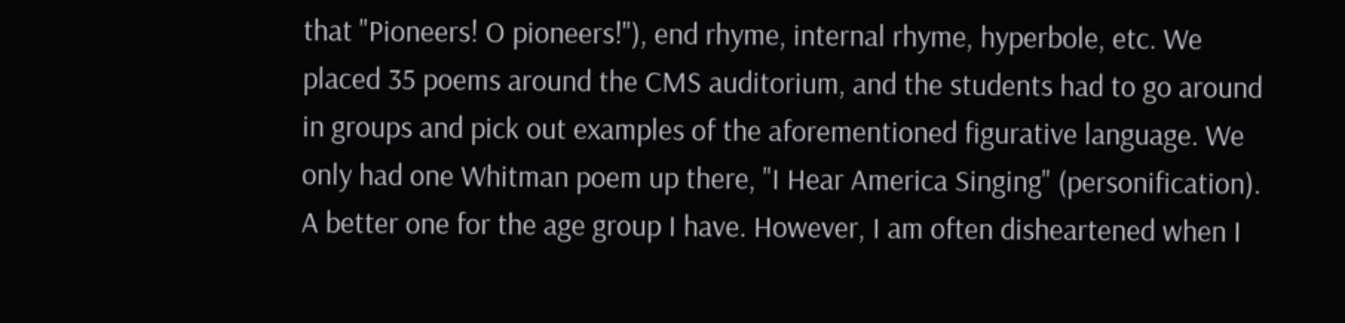that "Pioneers! O pioneers!"), end rhyme, internal rhyme, hyperbole, etc. We placed 35 poems around the CMS auditorium, and the students had to go around in groups and pick out examples of the aforementioned figurative language. We only had one Whitman poem up there, "I Hear America Singing" (personification). A better one for the age group I have. However, I am often disheartened when I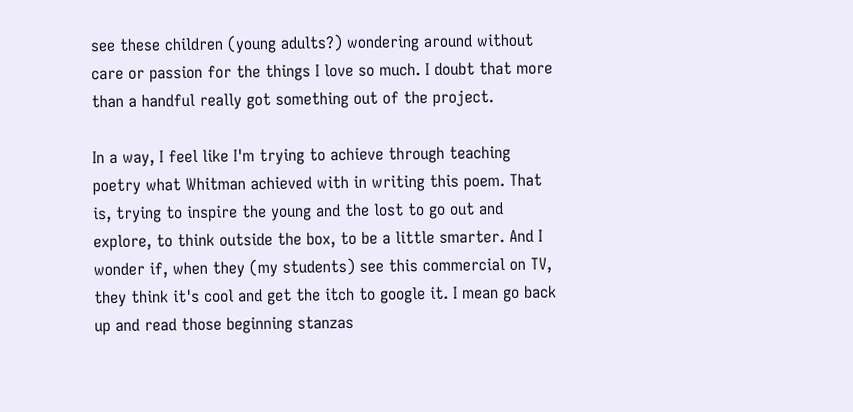see these children (young adults?) wondering around without care or passion for the things I love so much. I doubt that more than a handful really got something out of the project.

In a way, I feel like I'm trying to achieve through teaching poetry what Whitman achieved with in writing this poem. That is, trying to inspire the young and the lost to go out and explore, to think outside the box, to be a little smarter. And I wonder if, when they (my students) see this commercial on TV, they think it's cool and get the itch to google it. I mean go back up and read those beginning stanzas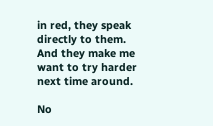in red, they speak directly to them. And they make me want to try harder next time around.

No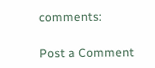comments:

Post a Comment